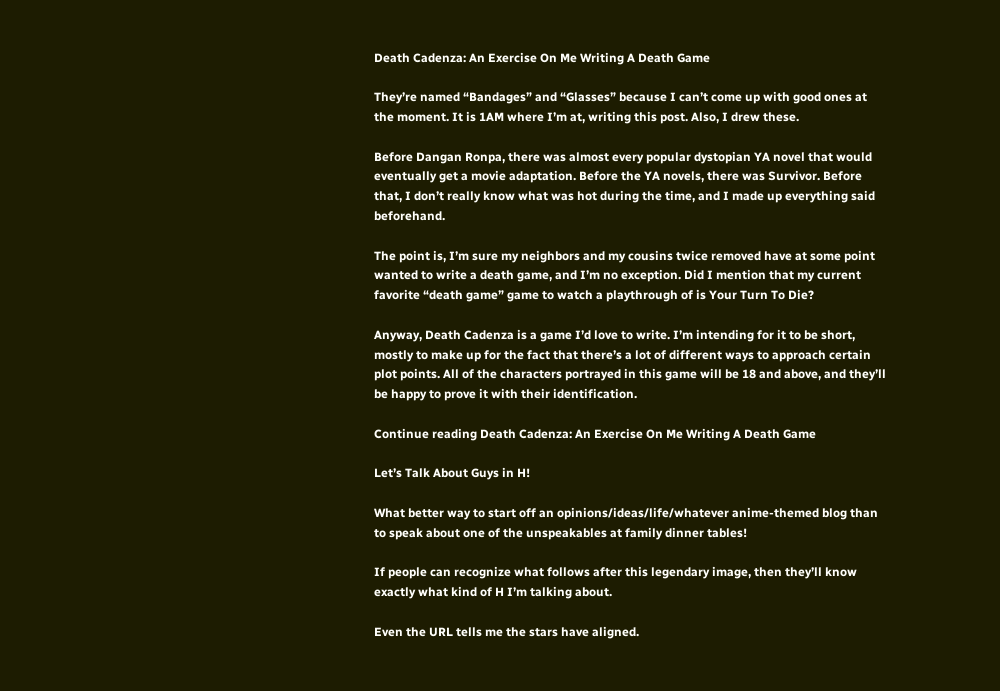Death Cadenza: An Exercise On Me Writing A Death Game

They’re named “Bandages” and “Glasses” because I can’t come up with good ones at the moment. It is 1AM where I’m at, writing this post. Also, I drew these.

Before Dangan Ronpa, there was almost every popular dystopian YA novel that would eventually get a movie adaptation. Before the YA novels, there was Survivor. Before that, I don’t really know what was hot during the time, and I made up everything said beforehand.

The point is, I’m sure my neighbors and my cousins twice removed have at some point wanted to write a death game, and I’m no exception. Did I mention that my current favorite “death game” game to watch a playthrough of is Your Turn To Die?

Anyway, Death Cadenza is a game I’d love to write. I’m intending for it to be short, mostly to make up for the fact that there’s a lot of different ways to approach certain plot points. All of the characters portrayed in this game will be 18 and above, and they’ll be happy to prove it with their identification.

Continue reading Death Cadenza: An Exercise On Me Writing A Death Game

Let’s Talk About Guys in H!

What better way to start off an opinions/ideas/life/whatever anime-themed blog than to speak about one of the unspeakables at family dinner tables!

If people can recognize what follows after this legendary image, then they’ll know exactly what kind of H I’m talking about.

Even the URL tells me the stars have aligned.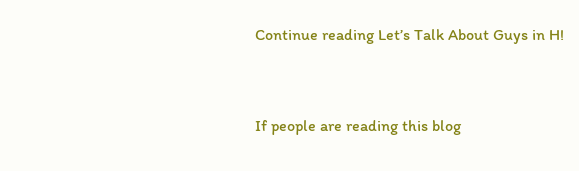Continue reading Let’s Talk About Guys in H!


If people are reading this blog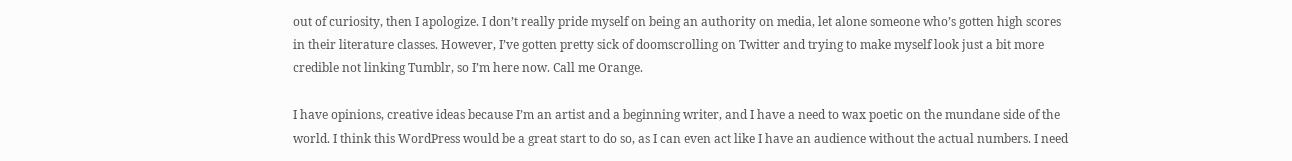out of curiosity, then I apologize. I don’t really pride myself on being an authority on media, let alone someone who’s gotten high scores in their literature classes. However, I’ve gotten pretty sick of doomscrolling on Twitter and trying to make myself look just a bit more credible not linking Tumblr, so I’m here now. Call me Orange.

I have opinions, creative ideas because I’m an artist and a beginning writer, and I have a need to wax poetic on the mundane side of the world. I think this WordPress would be a great start to do so, as I can even act like I have an audience without the actual numbers. I need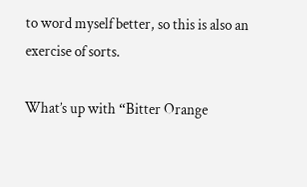to word myself better, so this is also an exercise of sorts.

What’s up with “Bitter Orange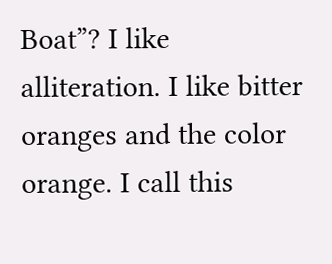Boat”? I like alliteration. I like bitter oranges and the color orange. I call this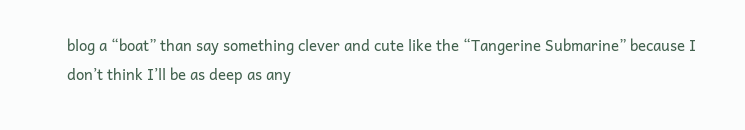blog a “boat” than say something clever and cute like the “Tangerine Submarine” because I don’t think I’ll be as deep as any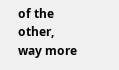of the other, way more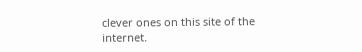clever ones on this site of the internet.